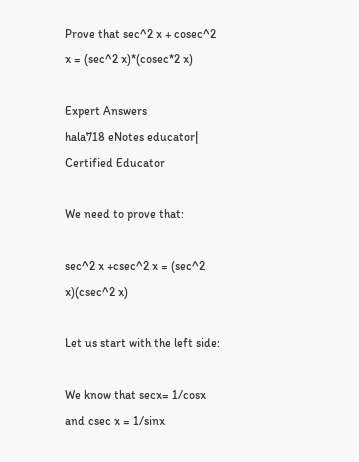Prove that sec^2 x + cosec^2 x = (sec^2 x)*(cosec*2 x)

Expert Answers
hala718 eNotes educator| Certified Educator

We need to prove that:

sec^2 x +csec^2 x = (sec^2 x)(csec^2 x)

Let us start with the left side:

We know that secx= 1/cosx   and csec x = 1/sinx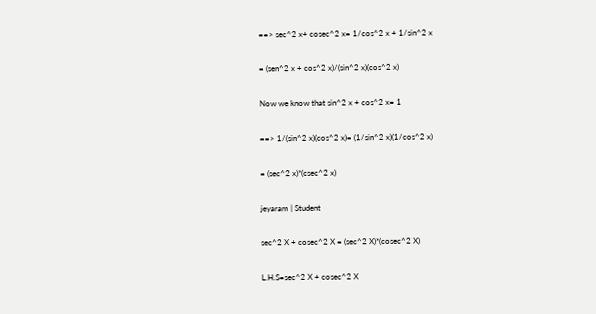==> sec^2 x+ cosec^2 x= 1/cos^2 x + 1/sin^2 x

= (sen^2 x + cos^2 x)/(sin^2 x)(cos^2 x)

Now we know that sin^2 x + cos^2 x= 1

==> 1/(sin^2 x)(cos^2 x)= (1/sin^2 x)(1/cos^2 x)

= (sec^2 x)*(csec^2 x)

jeyaram | Student

sec^2 X + cosec^2 X = (sec^2 X)*(cosec^2 X)

L.H.S=sec^2 X + cosec^2 X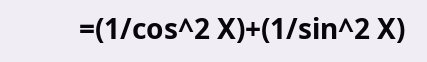=(1/cos^2 X)+(1/sin^2 X)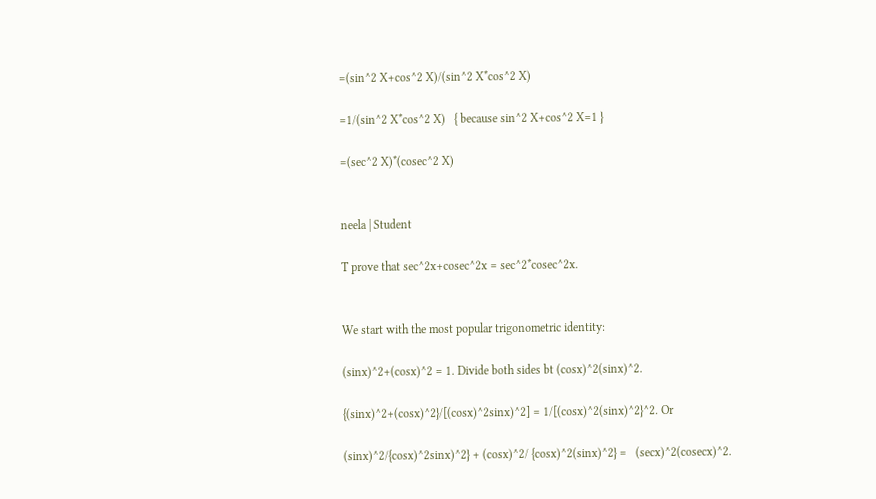=(sin^2 X+cos^2 X)/(sin^2 X*cos^2 X)

=1/(sin^2 X*cos^2 X)   { because sin^2 X+cos^2 X=1 }

=(sec^2 X)*(cosec^2 X)


neela | Student

T prove that sec^2x+cosec^2x = sec^2*cosec^2x.


We start with the most popular trigonometric identity:

(sinx)^2+(cosx)^2 = 1. Divide both sides bt (cosx)^2(sinx)^2.

{(sinx)^2+(cosx)^2}/[(cosx)^2sinx)^2] = 1/[(cosx)^2(sinx)^2}^2. Or

(sinx)^2/{cosx)^2sinx)^2} + (cosx)^2/ {cosx)^2(sinx)^2} =   (secx)^2(cosecx)^2.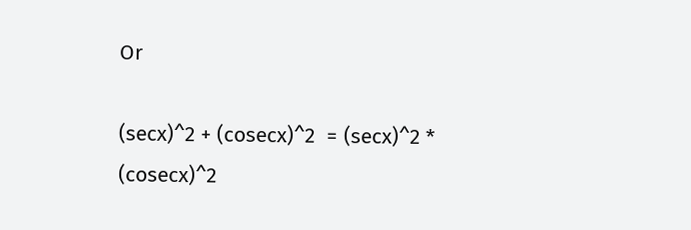Or

(secx)^2 + (cosecx)^2  = (secx)^2 * (cosecx)^2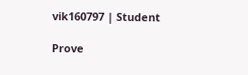vik160797 | Student

Prove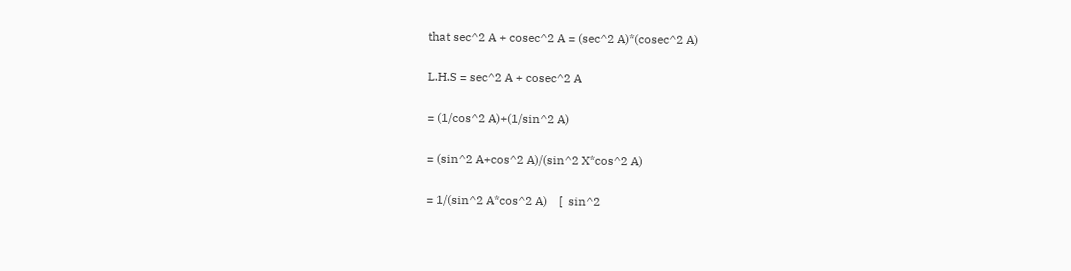that sec^2 A + cosec^2 A = (sec^2 A)*(cosec^2 A)

L.H.S = sec^2 A + cosec^2 A

= (1/cos^2 A)+(1/sin^2 A)

= (sin^2 A+cos^2 A)/(sin^2 X*cos^2 A)

= 1/(sin^2 A*cos^2 A)    [  sin^2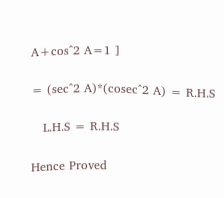A+cos^2 A=1 ]

= (sec^2 A)*(cosec^2 A) = R.H.S

   L.H.S = R.H.S

Hence Proved